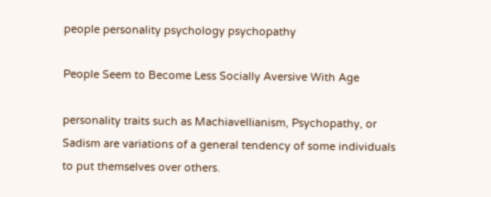people personality psychology psychopathy

People Seem to Become Less Socially Aversive With Age

personality traits such as Machiavellianism, Psychopathy, or Sadism are variations of a general tendency of some individuals to put themselves over others.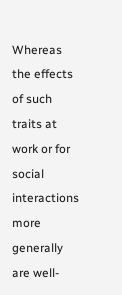Whereas the effects of such traits at work or for social interactions more generally are well-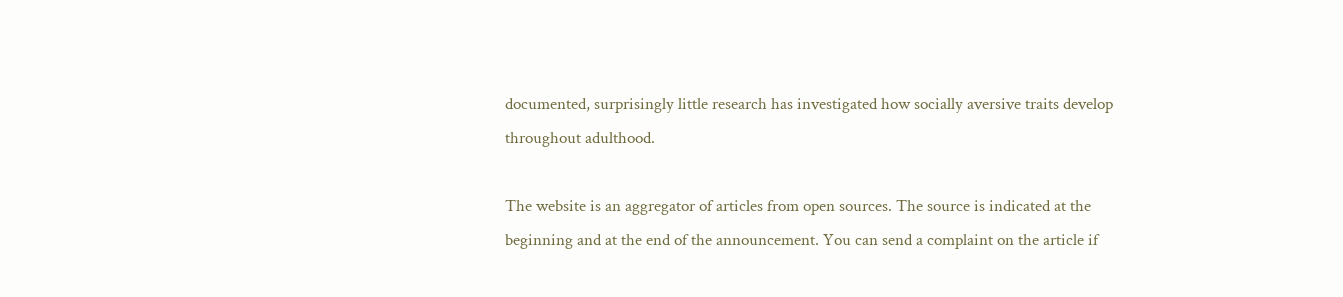documented, surprisingly little research has investigated how socially aversive traits develop throughout adulthood.

The website is an aggregator of articles from open sources. The source is indicated at the beginning and at the end of the announcement. You can send a complaint on the article if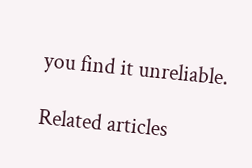you find it unreliable.

Related articles